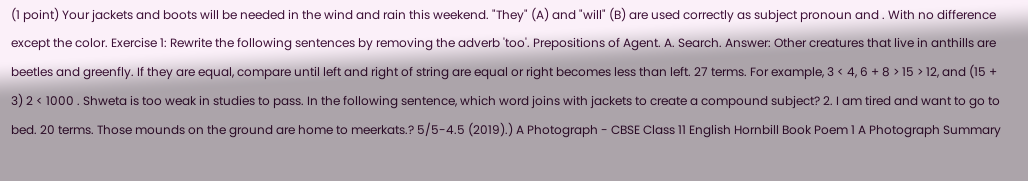(1 point) Your jackets and boots will be needed in the wind and rain this weekend. "They" (A) and "will" (B) are used correctly as subject pronoun and . With no difference except the color. Exercise 1: Rewrite the following sentences by removing the adverb 'too'. Prepositions of Agent. A. Search. Answer: Other creatures that live in anthills are beetles and greenfly. If they are equal, compare until left and right of string are equal or right becomes less than left. 27 terms. For example, 3 < 4, 6 + 8 > 15 > 12, and (15 + 3) 2 < 1000 . Shweta is too weak in studies to pass. In the following sentence, which word joins with jackets to create a compound subject? 2. I am tired and want to go to bed. 20 terms. Those mounds on the ground are home to meerkats.? 5/5-4.5 (2019).) A Photograph - CBSE Class 11 English Hornbill Book Poem 1 A Photograph Summary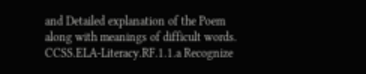and Detailed explanation of the Poem along with meanings of difficult words. CCSS.ELA-Literacy.RF.1.1.a Recognize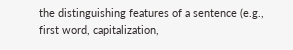the distinguishing features of a sentence (e.g., first word, capitalization,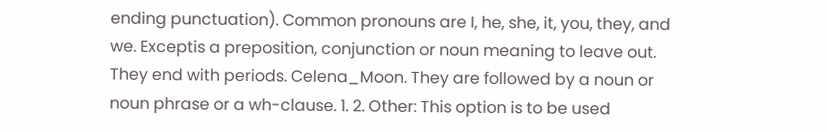ending punctuation). Common pronouns are I, he, she, it, you, they, and we. Exceptis a preposition, conjunction or noun meaning to leave out. They end with periods. Celena_Moon. They are followed by a noun or noun phrase or a wh-clause. 1. 2. Other: This option is to be used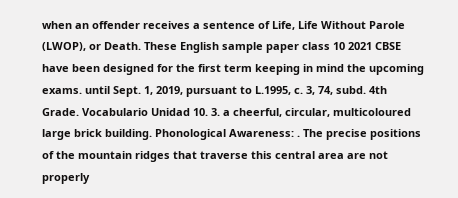when an offender receives a sentence of Life, Life Without Parole (LWOP), or Death. These English sample paper class 10 2021 CBSE have been designed for the first term keeping in mind the upcoming exams. until Sept. 1, 2019, pursuant to L.1995, c. 3, 74, subd. 4th Grade. Vocabulario Unidad 10. 3. a cheerful, circular, multicoloured large brick building. Phonological Awareness: . The precise positions of the mountain ridges that traverse this central area are not properly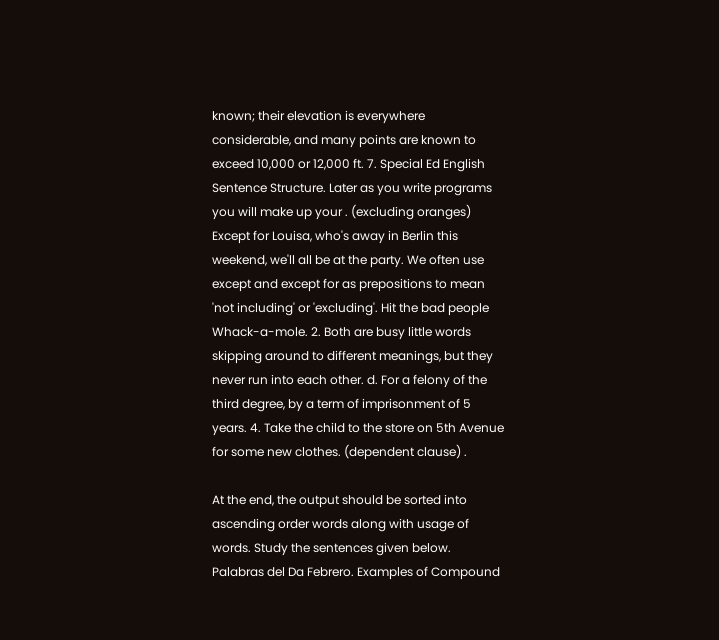known; their elevation is everywhere considerable, and many points are known to exceed 10,000 or 12,000 ft. 7. Special Ed English Sentence Structure. Later as you write programs you will make up your . (excluding oranges) Except for Louisa, who's away in Berlin this weekend, we'll all be at the party. We often use except and except for as prepositions to mean 'not including' or 'excluding'. Hit the bad people Whack-a-mole. 2. Both are busy little words skipping around to different meanings, but they never run into each other. d. For a felony of the third degree, by a term of imprisonment of 5 years. 4. Take the child to the store on 5th Avenue for some new clothes. (dependent clause) .

At the end, the output should be sorted into ascending order words along with usage of words. Study the sentences given below. Palabras del Da Febrero. Examples of Compound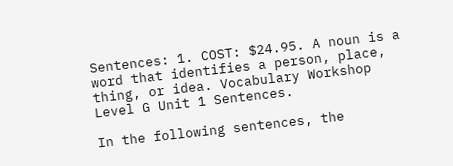Sentences: 1. COST: $24.95. A noun is a word that identifies a person, place, thing, or idea. Vocabulary Workshop Level G Unit 1 Sentences.

In the following sentences, the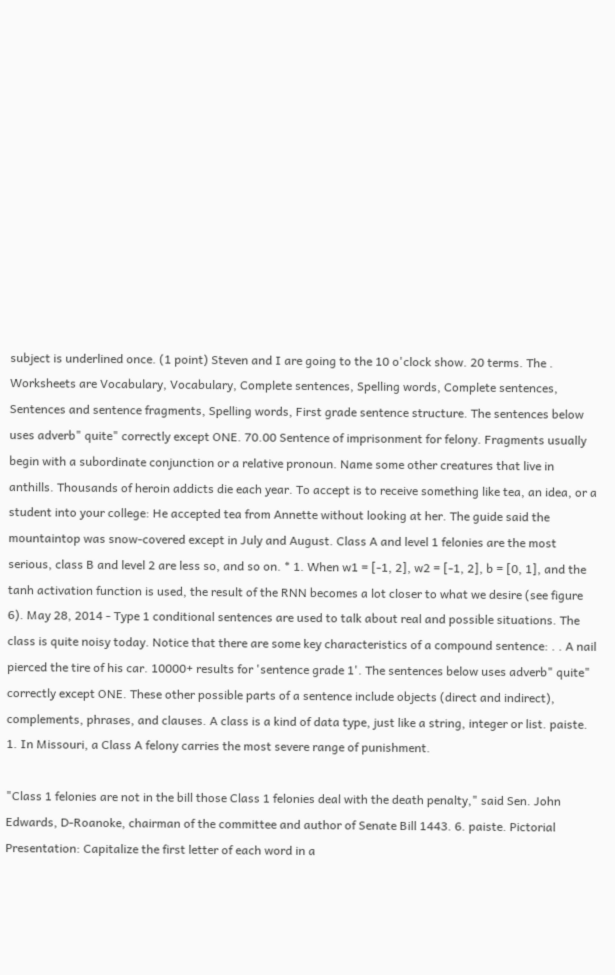subject is underlined once. (1 point) Steven and I are going to the 10 o'clock show. 20 terms. The . Worksheets are Vocabulary, Vocabulary, Complete sentences, Spelling words, Complete sentences, Sentences and sentence fragments, Spelling words, First grade sentence structure. The sentences below uses adverb" quite" correctly except ONE. 70.00 Sentence of imprisonment for felony. Fragments usually begin with a subordinate conjunction or a relative pronoun. Name some other creatures that live in anthills. Thousands of heroin addicts die each year. To accept is to receive something like tea, an idea, or a student into your college: He accepted tea from Annette without looking at her. The guide said the mountaintop was snow-covered except in July and August. Class A and level 1 felonies are the most serious, class B and level 2 are less so, and so on. * 1. When w1 = [-1, 2], w2 = [-1, 2], b = [0, 1], and the tanh activation function is used, the result of the RNN becomes a lot closer to what we desire (see figure 6). May 28, 2014 - Type 1 conditional sentences are used to talk about real and possible situations. The class is quite noisy today. Notice that there are some key characteristics of a compound sentence: . . A nail pierced the tire of his car. 10000+ results for 'sentence grade 1'. The sentences below uses adverb" quite" correctly except ONE. These other possible parts of a sentence include objects (direct and indirect), complements, phrases, and clauses. A class is a kind of data type, just like a string, integer or list. paiste. 1. In Missouri, a Class A felony carries the most severe range of punishment.

"Class 1 felonies are not in the bill those Class 1 felonies deal with the death penalty," said Sen. John Edwards, D-Roanoke, chairman of the committee and author of Senate Bill 1443. 6. paiste. Pictorial Presentation: Capitalize the first letter of each word in a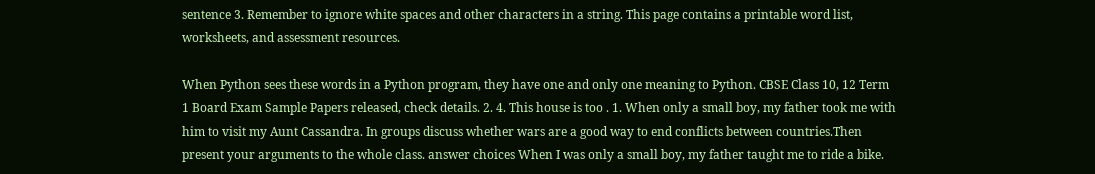sentence 3. Remember to ignore white spaces and other characters in a string. This page contains a printable word list, worksheets, and assessment resources.

When Python sees these words in a Python program, they have one and only one meaning to Python. CBSE Class 10, 12 Term 1 Board Exam Sample Papers released, check details. 2. 4. This house is too . 1. When only a small boy, my father took me with him to visit my Aunt Cassandra. In groups discuss whether wars are a good way to end conflicts between countries.Then present your arguments to the whole class. answer choices When I was only a small boy, my father taught me to ride a bike.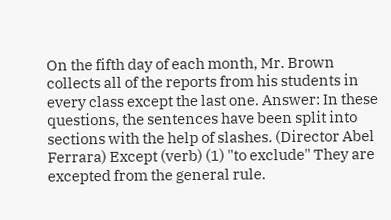On the fifth day of each month, Mr. Brown collects all of the reports from his students in every class except the last one. Answer: In these questions, the sentences have been split into sections with the help of slashes. (Director Abel Ferrara) Except (verb) (1) "to exclude" They are excepted from the general rule.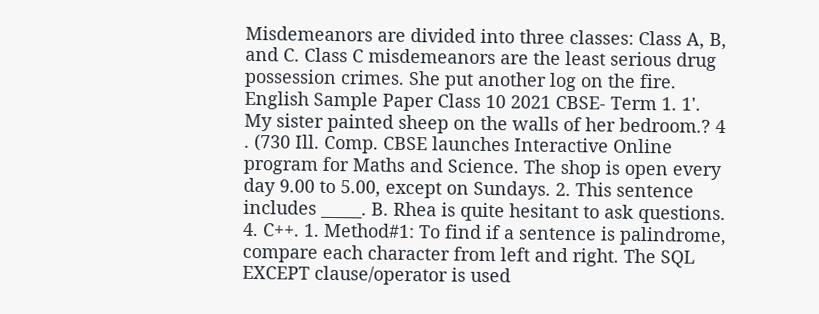Misdemeanors are divided into three classes: Class A, B, and C. Class C misdemeanors are the least serious drug possession crimes. She put another log on the fire. English Sample Paper Class 10 2021 CBSE- Term 1. 1'. My sister painted sheep on the walls of her bedroom.? 4 . (730 Ill. Comp. CBSE launches Interactive Online program for Maths and Science. The shop is open every day 9.00 to 5.00, except on Sundays. 2. This sentence includes _____. B. Rhea is quite hesitant to ask questions. 4. C++. 1. Method#1: To find if a sentence is palindrome, compare each character from left and right. The SQL EXCEPT clause/operator is used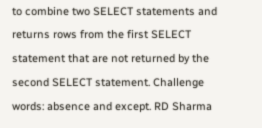to combine two SELECT statements and returns rows from the first SELECT statement that are not returned by the second SELECT statement. Challenge words: absence and except. RD Sharma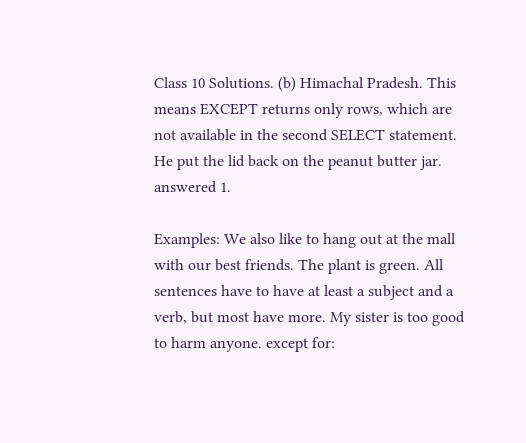Class 10 Solutions. (b) Himachal Pradesh. This means EXCEPT returns only rows, which are not available in the second SELECT statement. He put the lid back on the peanut butter jar. answered 1.

Examples: We also like to hang out at the mall with our best friends. The plant is green. All sentences have to have at least a subject and a verb, but most have more. My sister is too good to harm anyone. except for: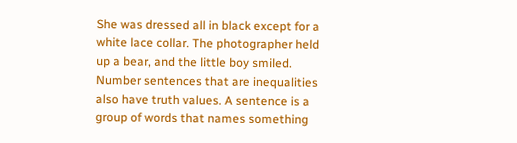She was dressed all in black except for a white lace collar. The photographer held up a bear, and the little boy smiled. Number sentences that are inequalities also have truth values. A sentence is a group of words that names something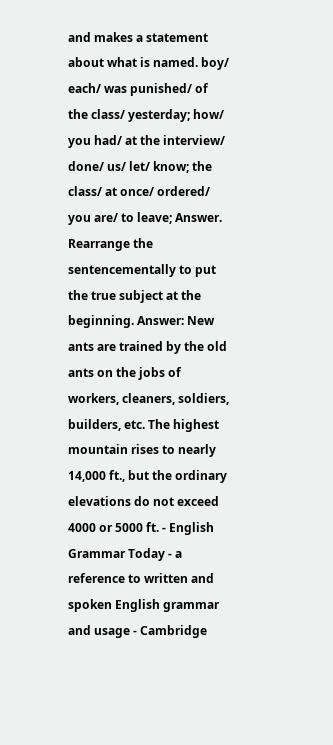and makes a statement about what is named. boy/ each/ was punished/ of the class/ yesterday; how/ you had/ at the interview/ done/ us/ let/ know; the class/ at once/ ordered/ you are/ to leave; Answer. Rearrange the sentencementally to put the true subject at the beginning. Answer: New ants are trained by the old ants on the jobs of workers, cleaners, soldiers, builders, etc. The highest mountain rises to nearly 14,000 ft., but the ordinary elevations do not exceed 4000 or 5000 ft. - English Grammar Today - a reference to written and spoken English grammar and usage - Cambridge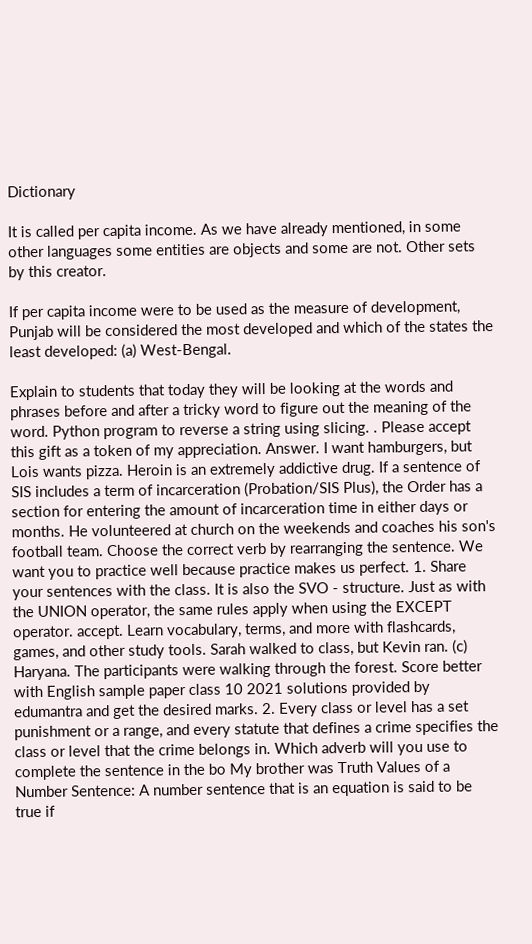Dictionary

It is called per capita income. As we have already mentioned, in some other languages some entities are objects and some are not. Other sets by this creator.

If per capita income were to be used as the measure of development, Punjab will be considered the most developed and which of the states the least developed: (a) West-Bengal.

Explain to students that today they will be looking at the words and phrases before and after a tricky word to figure out the meaning of the word. Python program to reverse a string using slicing. . Please accept this gift as a token of my appreciation. Answer. I want hamburgers, but Lois wants pizza. Heroin is an extremely addictive drug. If a sentence of SIS includes a term of incarceration (Probation/SIS Plus), the Order has a section for entering the amount of incarceration time in either days or months. He volunteered at church on the weekends and coaches his son's football team. Choose the correct verb by rearranging the sentence. We want you to practice well because practice makes us perfect. 1. Share your sentences with the class. It is also the SVO - structure. Just as with the UNION operator, the same rules apply when using the EXCEPT operator. accept. Learn vocabulary, terms, and more with flashcards, games, and other study tools. Sarah walked to class, but Kevin ran. (c) Haryana. The participants were walking through the forest. Score better with English sample paper class 10 2021 solutions provided by edumantra and get the desired marks. 2. Every class or level has a set punishment or a range, and every statute that defines a crime specifies the class or level that the crime belongs in. Which adverb will you use to complete the sentence in the bo My brother was Truth Values of a Number Sentence: A number sentence that is an equation is said to be true if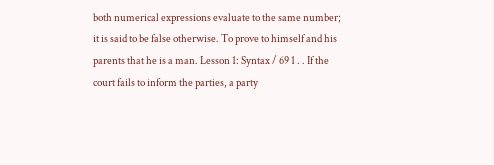both numerical expressions evaluate to the same number; it is said to be false otherwise. To prove to himself and his parents that he is a man. Lesson 1: Syntax / 69 1 . . If the court fails to inform the parties, a party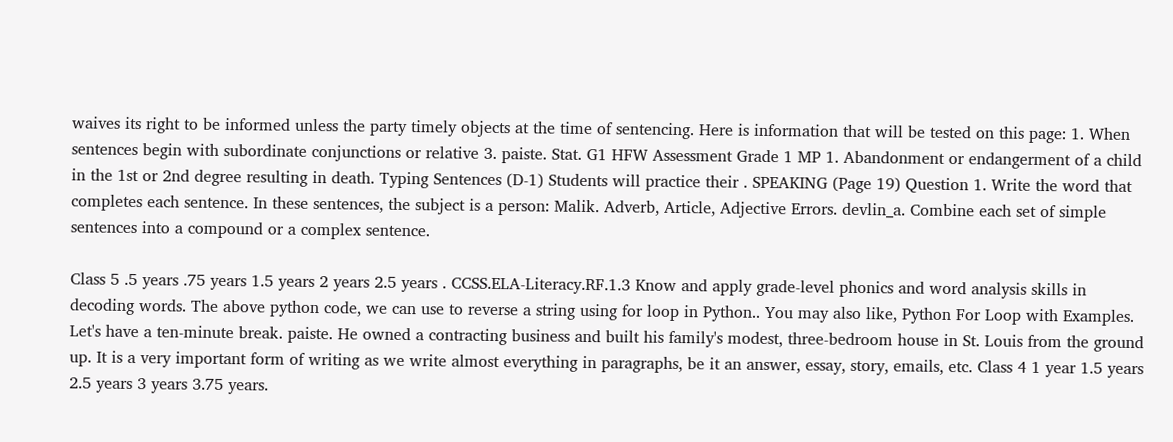waives its right to be informed unless the party timely objects at the time of sentencing. Here is information that will be tested on this page: 1. When sentences begin with subordinate conjunctions or relative 3. paiste. Stat. G1 HFW Assessment Grade 1 MP 1. Abandonment or endangerment of a child in the 1st or 2nd degree resulting in death. Typing Sentences (D-1) Students will practice their . SPEAKING (Page 19) Question 1. Write the word that completes each sentence. In these sentences, the subject is a person: Malik. Adverb, Article, Adjective Errors. devlin_a. Combine each set of simple sentences into a compound or a complex sentence.

Class 5 .5 years .75 years 1.5 years 2 years 2.5 years . CCSS.ELA-Literacy.RF.1.3 Know and apply grade-level phonics and word analysis skills in decoding words. The above python code, we can use to reverse a string using for loop in Python.. You may also like, Python For Loop with Examples. Let's have a ten-minute break. paiste. He owned a contracting business and built his family's modest, three-bedroom house in St. Louis from the ground up. It is a very important form of writing as we write almost everything in paragraphs, be it an answer, essay, story, emails, etc. Class 4 1 year 1.5 years 2.5 years 3 years 3.75 years.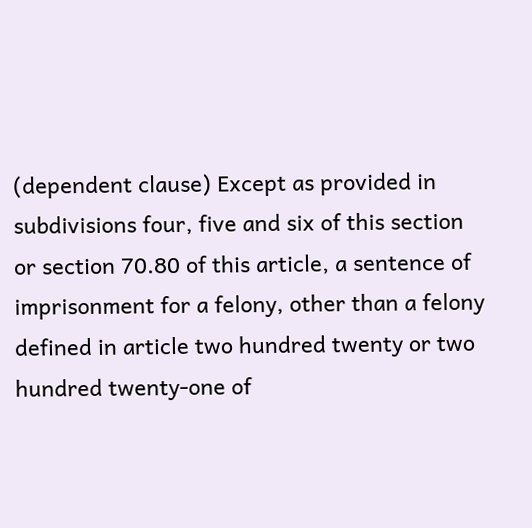(dependent clause) Except as provided in subdivisions four, five and six of this section or section 70.80 of this article, a sentence of imprisonment for a felony, other than a felony defined in article two hundred twenty or two hundred twenty-one of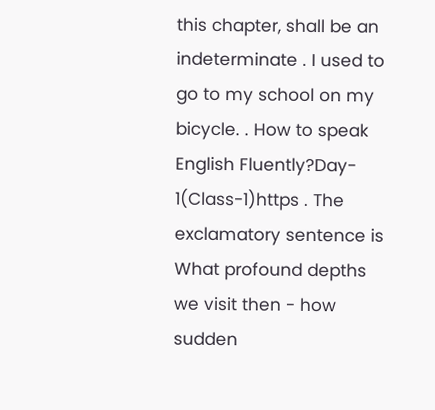this chapter, shall be an indeterminate . I used to go to my school on my bicycle. . How to speak English Fluently?Day- 1(Class-1)https . The exclamatory sentence is What profound depths we visit then - how sudden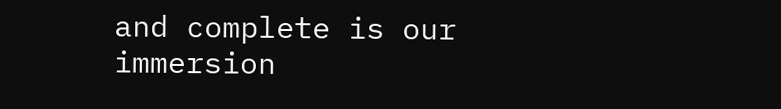and complete is our immersion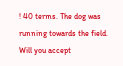! 40 terms. The dog was running towards the field. Will you accept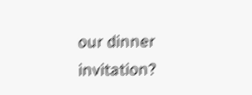our dinner invitation?